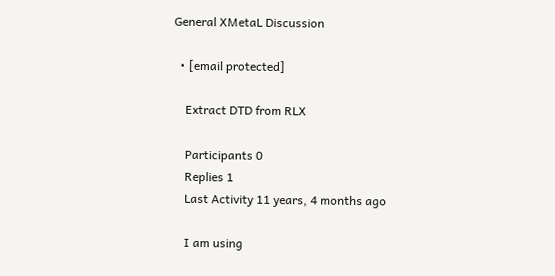General XMetaL Discussion

  • [email protected]

    Extract DTD from RLX

    Participants 0
    Replies 1
    Last Activity 11 years, 4 months ago

    I am using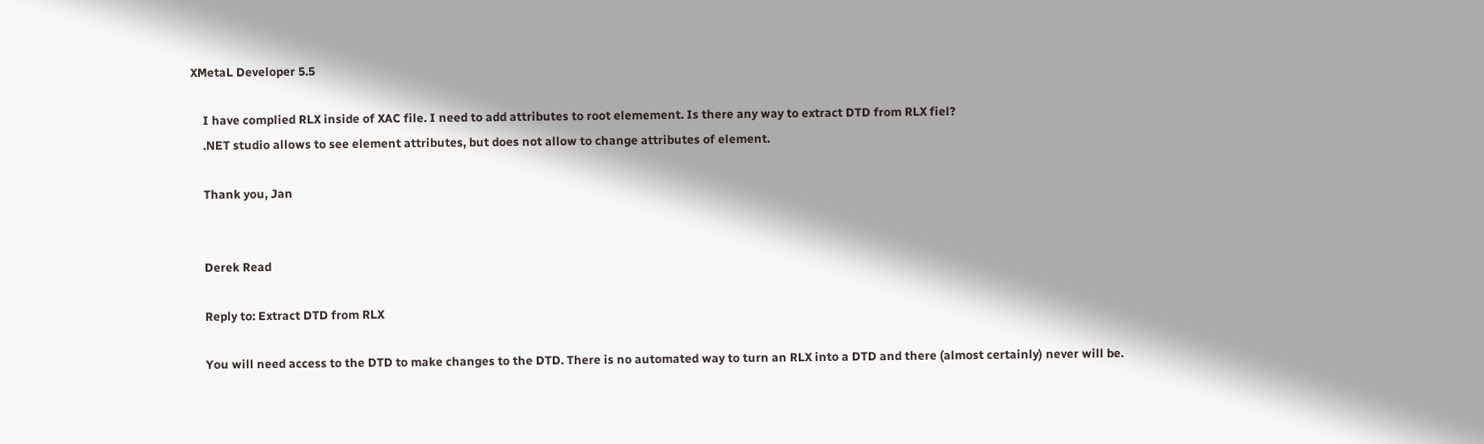XMetaL Developer 5.5

    I have complied RLX inside of XAC file. I need to add attributes to root elemement. Is there any way to extract DTD from RLX fiel?
    .NET studio allows to see element attributes, but does not allow to change attributes of element.

    Thank you, Jan


    Derek Read

    Reply to: Extract DTD from RLX

    You will need access to the DTD to make changes to the DTD. There is no automated way to turn an RLX into a DTD and there (almost certainly) never will be.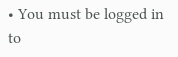• You must be logged in to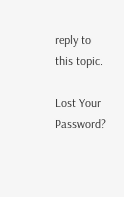reply to this topic.

Lost Your Password?